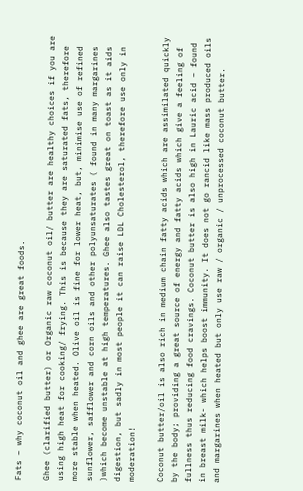Fats – why coconut oil and ghee are great foods.

Ghee (clarified butter) or Organic raw coconut oil/ butter are healthy choices if you are using high heat for cooking/ frying. This is because they are saturated fats, therefore more stable when heated. Olive oil is fine for lower heat, but, minimise use of refined sunflower, safflower and corn oils and other polyunsaturates ( found in many margarines )which become unstable at high temperatures. Ghee also tastes great on toast as it aids digestion, but sadly in most people it can raise LDL Cholesterol, therefore use only in moderation!

Coconut butter/oil is also rich in medium chain fatty acids which are assimilated quickly by the body; providing a great source of energy and fatty acids which give a feeling of fullness thus reducing food cravings. Coconut butter is also high in Lauric acid – found in breast milk- which helps boost immunity. It does not go rancid like mass produced oils and margarines when heated but only use raw / organic / unprocessed coconut butter.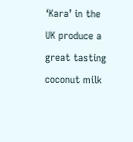‘Kara’ in the UK produce a great tasting coconut milk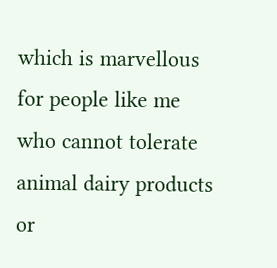which is marvellous for people like me who cannot tolerate animal dairy products or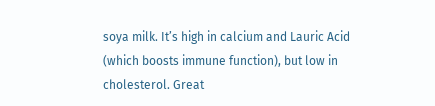soya milk. It’s high in calcium and Lauric Acid (which boosts immune function), but low in cholesterol. Great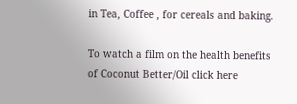in Tea, Coffee , for cereals and baking.

To watch a film on the health benefits of Coconut Better/Oil click here